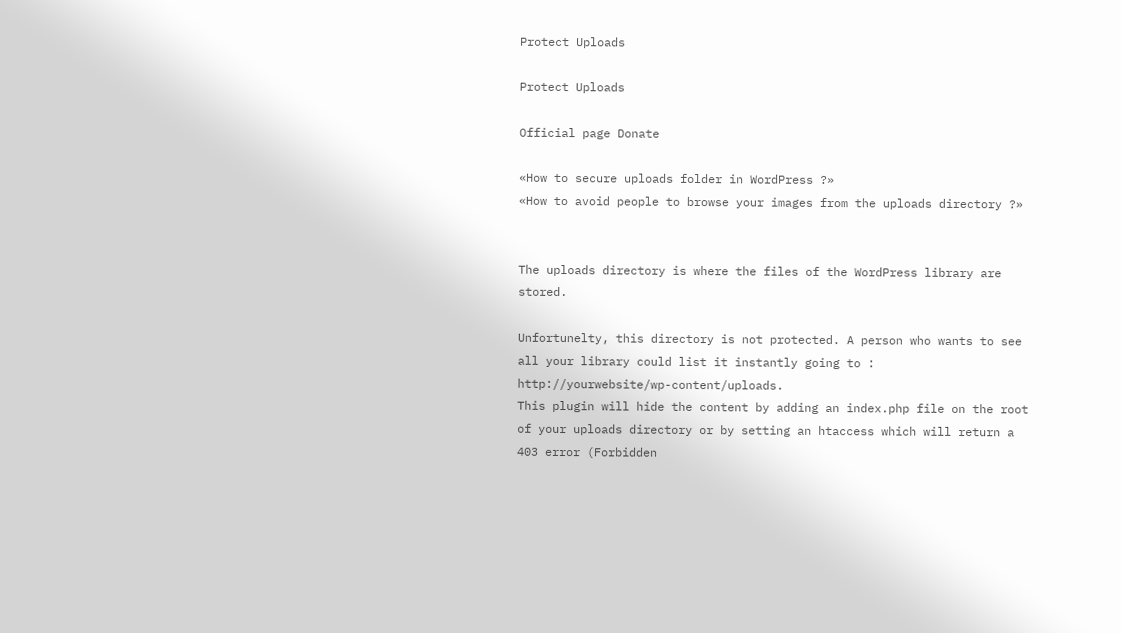Protect Uploads

Protect Uploads

Official page Donate

«How to secure uploads folder in WordPress ?»
«How to avoid people to browse your images from the uploads directory ?»


The uploads directory is where the files of the WordPress library are stored.

Unfortunelty, this directory is not protected. A person who wants to see all your library could list it instantly going to : http://yourwebsite/wp-content/uploads.
This plugin will hide the content by adding an index.php file on the root of your uploads directory or by setting an htaccess which will return a 403 error (Forbidden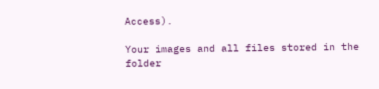Access).

Your images and all files stored in the folder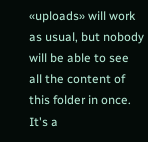«uploads» will work as usual, but nobody will be able to see all the content of this folder in once. It's a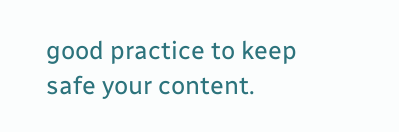good practice to keep safe your content.